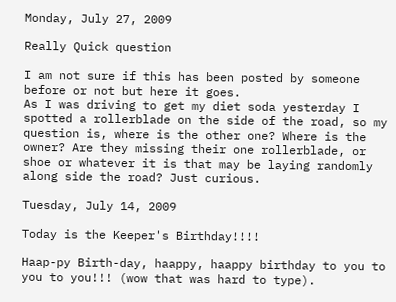Monday, July 27, 2009

Really Quick question

I am not sure if this has been posted by someone before or not but here it goes.
As I was driving to get my diet soda yesterday I spotted a rollerblade on the side of the road, so my question is, where is the other one? Where is the owner? Are they missing their one rollerblade, or shoe or whatever it is that may be laying randomly along side the road? Just curious.

Tuesday, July 14, 2009

Today is the Keeper's Birthday!!!!

Haap-py Birth-day, haappy, haappy birthday to you to you to you!!! (wow that was hard to type).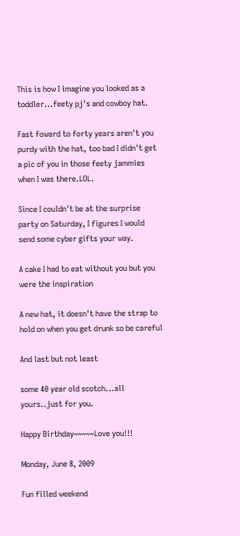This is how I imagine you looked as a toddler...feety pj's and cowboy hat.

Fast foward to forty years aren't you purdy with the hat, too bad I didn't get a pic of you in those feety jammies when I was there.LOL.

Since I couldn't be at the surprise party on Saturday, I figures I would send some cyber gifts your way.

A cake I had to eat without you but you were the inspiration

A new hat, it doesn't have the strap to hold on when you get drunk so be careful

And last but not least

some 40 year old scotch...all yours..just for you.

Happy Birthday~~~~~Love you!!!

Monday, June 8, 2009

Fun filled weekend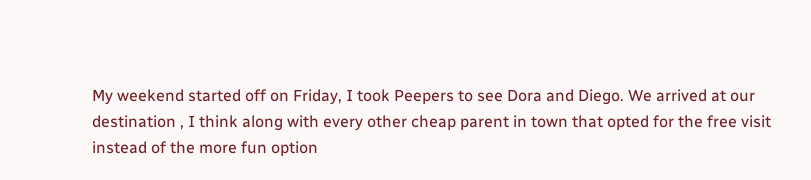My weekend started off on Friday, I took Peepers to see Dora and Diego. We arrived at our destination , I think along with every other cheap parent in town that opted for the free visit instead of the more fun option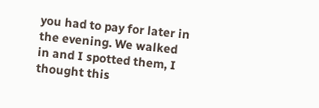you had to pay for later in the evening. We walked in and I spotted them, I thought this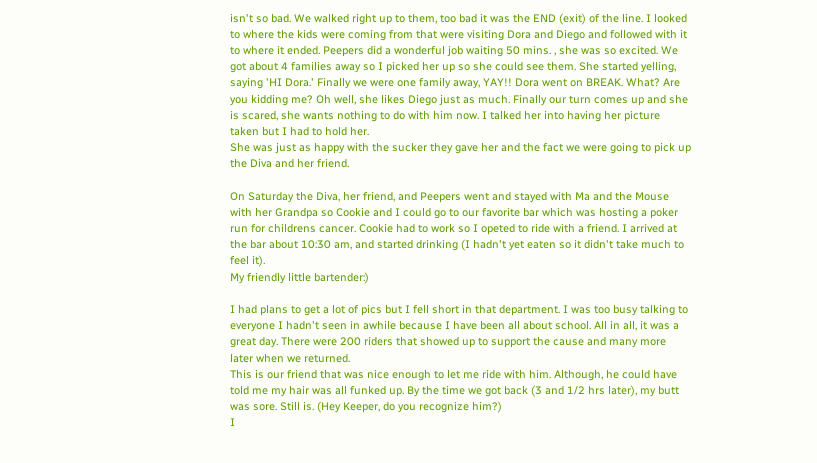isn't so bad. We walked right up to them, too bad it was the END (exit) of the line. I looked to where the kids were coming from that were visiting Dora and Diego and followed with it to where it ended. Peepers did a wonderful job waiting 50 mins. , she was so excited. We got about 4 families away so I picked her up so she could see them. She started yelling, saying 'HI Dora.' Finally we were one family away, YAY!! Dora went on BREAK. What? Are you kidding me? Oh well, she likes Diego just as much. Finally our turn comes up and she is scared, she wants nothing to do with him now. I talked her into having her picture taken but I had to hold her.
She was just as happy with the sucker they gave her and the fact we were going to pick up the Diva and her friend.

On Saturday the Diva, her friend, and Peepers went and stayed with Ma and the Mouse with her Grandpa so Cookie and I could go to our favorite bar which was hosting a poker run for childrens cancer. Cookie had to work so I opeted to ride with a friend. I arrived at the bar about 10:30 am, and started drinking (I hadn't yet eaten so it didn't take much to feel it).
My friendly little bartender:)

I had plans to get a lot of pics but I fell short in that department. I was too busy talking to everyone I hadn't seen in awhile because I have been all about school. All in all, it was a great day. There were 200 riders that showed up to support the cause and many more later when we returned.
This is our friend that was nice enough to let me ride with him. Although, he could have told me my hair was all funked up. By the time we got back (3 and 1/2 hrs later), my butt was sore. Still is. (Hey Keeper, do you recognize him?)
I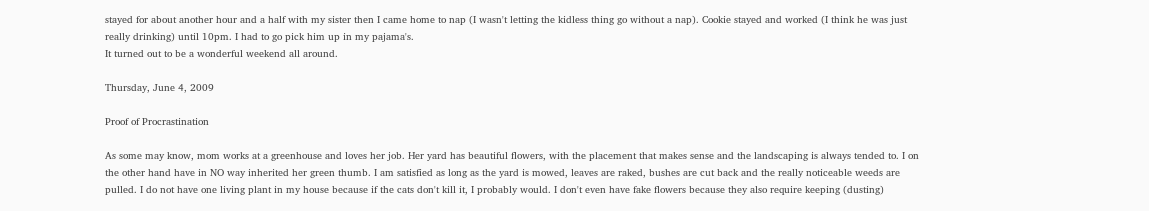stayed for about another hour and a half with my sister then I came home to nap (I wasn't letting the kidless thing go without a nap). Cookie stayed and worked (I think he was just really drinking) until 10pm. I had to go pick him up in my pajama's.
It turned out to be a wonderful weekend all around.

Thursday, June 4, 2009

Proof of Procrastination

As some may know, mom works at a greenhouse and loves her job. Her yard has beautiful flowers, with the placement that makes sense and the landscaping is always tended to. I on the other hand have in NO way inherited her green thumb. I am satisfied as long as the yard is mowed, leaves are raked, bushes are cut back and the really noticeable weeds are pulled. I do not have one living plant in my house because if the cats don't kill it, I probably would. I don't even have fake flowers because they also require keeping (dusting)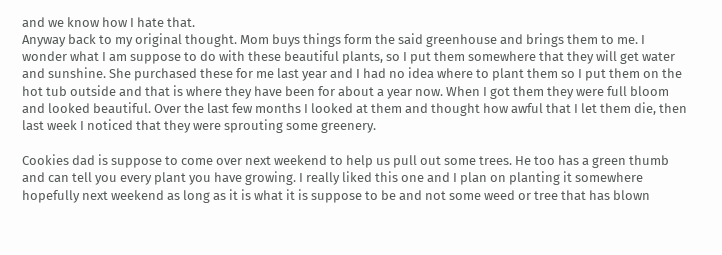and we know how I hate that.
Anyway back to my original thought. Mom buys things form the said greenhouse and brings them to me. I wonder what I am suppose to do with these beautiful plants, so I put them somewhere that they will get water and sunshine. She purchased these for me last year and I had no idea where to plant them so I put them on the hot tub outside and that is where they have been for about a year now. When I got them they were full bloom and looked beautiful. Over the last few months I looked at them and thought how awful that I let them die, then last week I noticed that they were sprouting some greenery.

Cookies dad is suppose to come over next weekend to help us pull out some trees. He too has a green thumb and can tell you every plant you have growing. I really liked this one and I plan on planting it somewhere hopefully next weekend as long as it is what it is suppose to be and not some weed or tree that has blown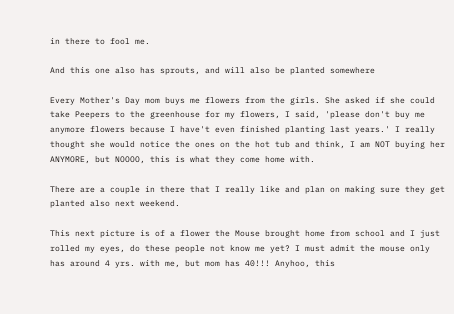in there to fool me.

And this one also has sprouts, and will also be planted somewhere

Every Mother's Day mom buys me flowers from the girls. She asked if she could take Peepers to the greenhouse for my flowers, I said, 'please don't buy me anymore flowers because I have't even finished planting last years.' I really thought she would notice the ones on the hot tub and think, I am NOT buying her ANYMORE, but NOOOO, this is what they come home with.

There are a couple in there that I really like and plan on making sure they get planted also next weekend.

This next picture is of a flower the Mouse brought home from school and I just rolled my eyes, do these people not know me yet? I must admit the mouse only has around 4 yrs. with me, but mom has 40!!! Anyhoo, this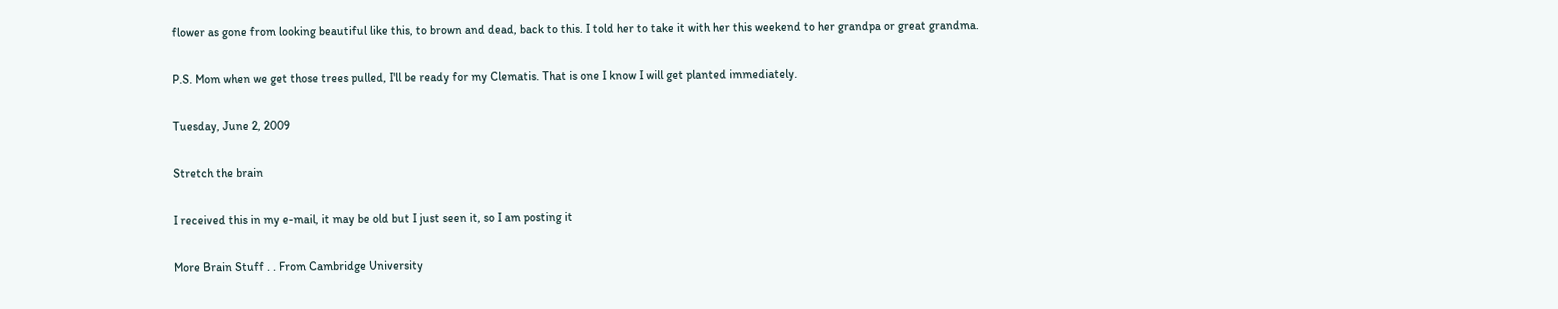flower as gone from looking beautiful like this, to brown and dead, back to this. I told her to take it with her this weekend to her grandpa or great grandma.

P.S. Mom when we get those trees pulled, I'll be ready for my Clematis. That is one I know I will get planted immediately.

Tuesday, June 2, 2009

Stretch the brain

I received this in my e-mail, it may be old but I just seen it, so I am posting it

More Brain Stuff . . From Cambridge University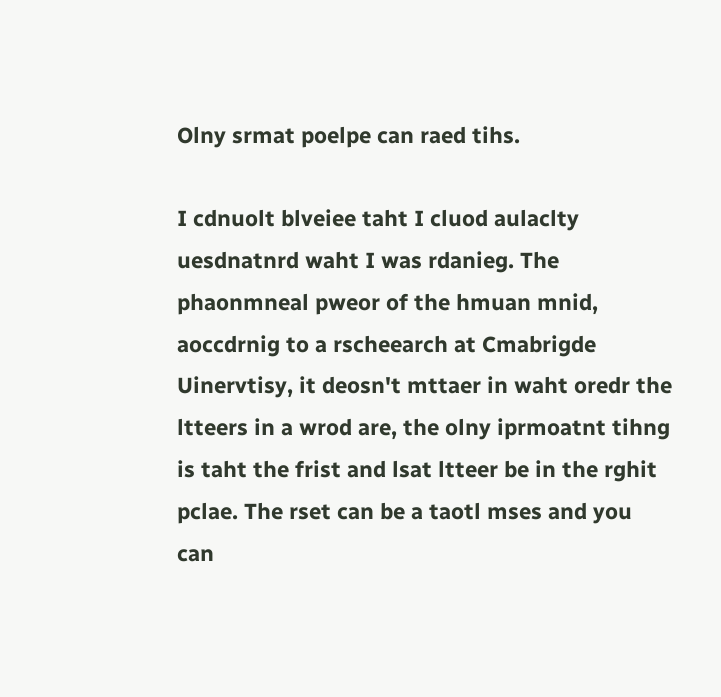Olny srmat poelpe can raed tihs.

I cdnuolt blveiee taht I cluod aulaclty uesdnatnrd waht I was rdanieg. The phaonmneal pweor of the hmuan mnid, aoccdrnig to a rscheearch at Cmabrigde Uinervtisy, it deosn't mttaer in waht oredr the ltteers in a wrod are, the olny iprmoatnt tihng is taht the frist and lsat ltteer be in the rghit pclae. The rset can be a taotl mses and you can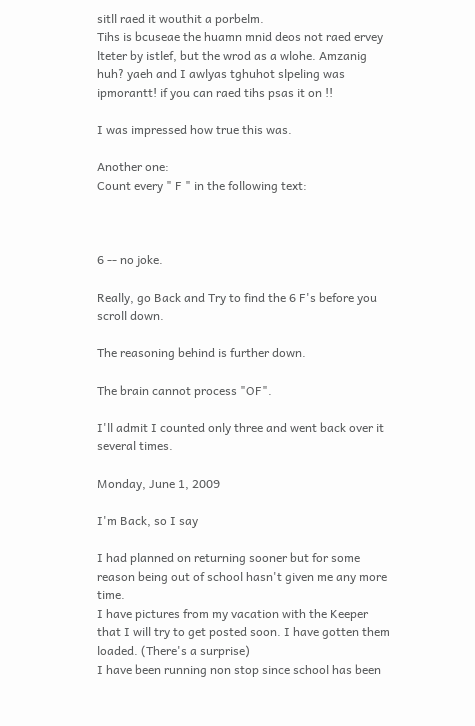sitll raed it wouthit a porbelm.
Tihs is bcuseae the huamn mnid deos not raed ervey lteter by istlef, but the wrod as a wlohe. Amzanig huh? yaeh and I awlyas tghuhot slpeling was ipmorantt! if you can raed tihs psas it on !!

I was impressed how true this was.

Another one:
Count every " F " in the following text:



6 -- no joke.

Really, go Back and Try to find the 6 F's before you scroll down.

The reasoning behind is further down.

The brain cannot process "OF".

I'll admit I counted only three and went back over it several times.

Monday, June 1, 2009

I'm Back, so I say

I had planned on returning sooner but for some reason being out of school hasn't given me any more time.
I have pictures from my vacation with the Keeper that I will try to get posted soon. I have gotten them loaded. (There's a surprise)
I have been running non stop since school has been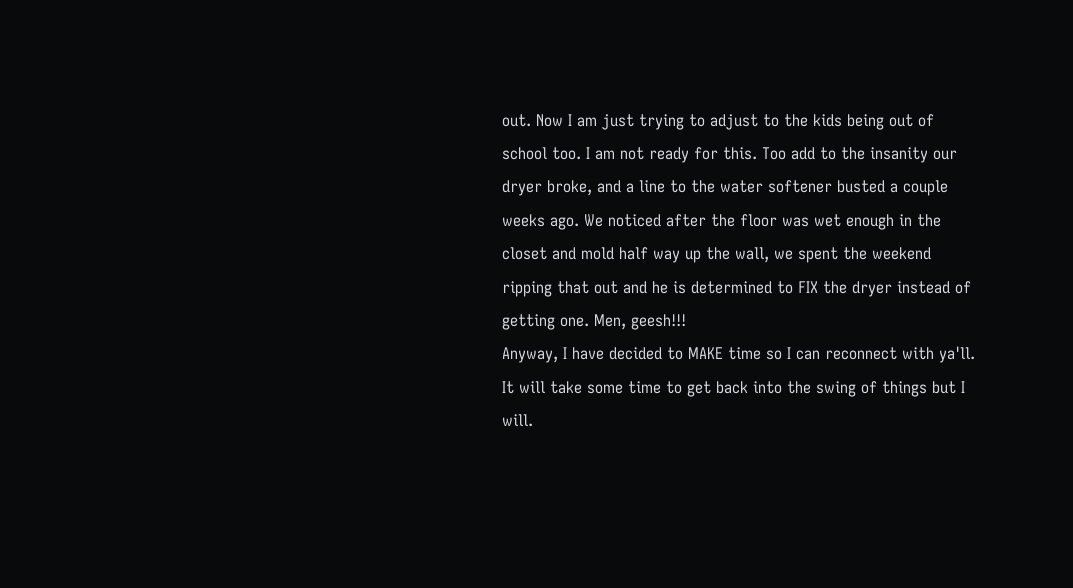out. Now I am just trying to adjust to the kids being out of school too. I am not ready for this. Too add to the insanity our dryer broke, and a line to the water softener busted a couple weeks ago. We noticed after the floor was wet enough in the closet and mold half way up the wall, we spent the weekend ripping that out and he is determined to FIX the dryer instead of getting one. Men, geesh!!!
Anyway, I have decided to MAKE time so I can reconnect with ya'll. It will take some time to get back into the swing of things but I will.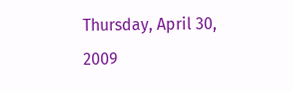Thursday, April 30, 2009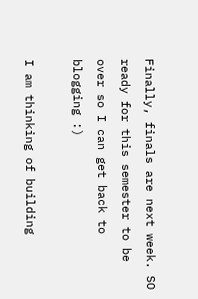Finally, finals are next week. SO ready for this semester to be over so I can get back to blogging :)

I am thinking of building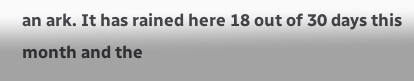an ark. It has rained here 18 out of 30 days this month and the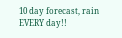10 day forecast, rain EVERY day!!